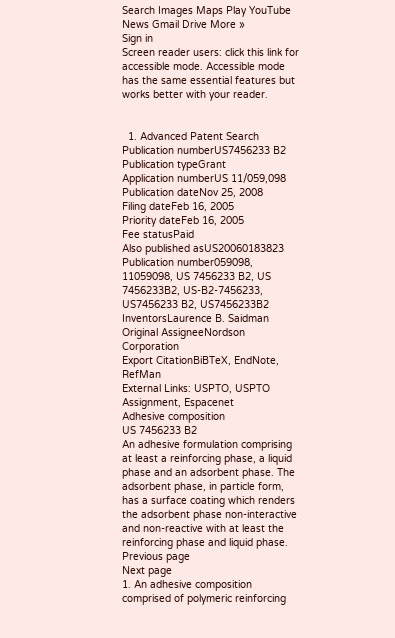Search Images Maps Play YouTube News Gmail Drive More »
Sign in
Screen reader users: click this link for accessible mode. Accessible mode has the same essential features but works better with your reader.


  1. Advanced Patent Search
Publication numberUS7456233 B2
Publication typeGrant
Application numberUS 11/059,098
Publication dateNov 25, 2008
Filing dateFeb 16, 2005
Priority dateFeb 16, 2005
Fee statusPaid
Also published asUS20060183823
Publication number059098, 11059098, US 7456233 B2, US 7456233B2, US-B2-7456233, US7456233 B2, US7456233B2
InventorsLaurence B. Saidman
Original AssigneeNordson Corporation
Export CitationBiBTeX, EndNote, RefMan
External Links: USPTO, USPTO Assignment, Espacenet
Adhesive composition
US 7456233 B2
An adhesive formulation comprising at least a reinforcing phase, a liquid phase and an adsorbent phase. The adsorbent phase, in particle form, has a surface coating which renders the adsorbent phase non-interactive and non-reactive with at least the reinforcing phase and liquid phase.
Previous page
Next page
1. An adhesive composition comprised of polymeric reinforcing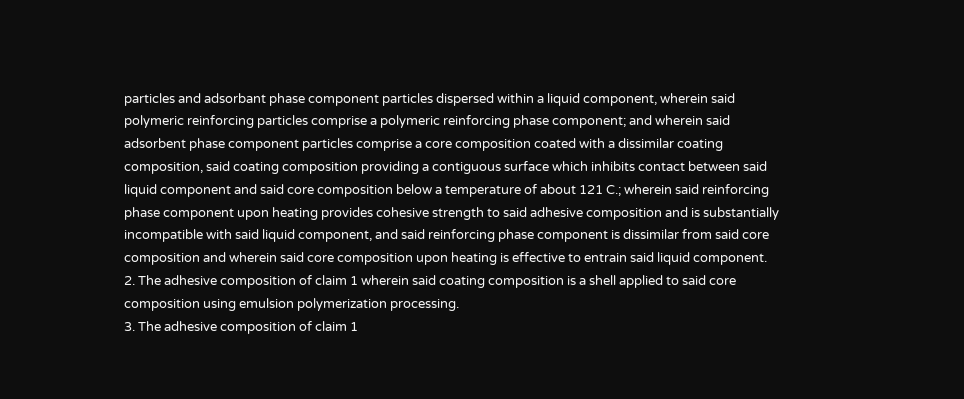particles and adsorbant phase component particles dispersed within a liquid component, wherein said polymeric reinforcing particles comprise a polymeric reinforcing phase component; and wherein said adsorbent phase component particles comprise a core composition coated with a dissimilar coating composition, said coating composition providing a contiguous surface which inhibits contact between said liquid component and said core composition below a temperature of about 121 C.; wherein said reinforcing phase component upon heating provides cohesive strength to said adhesive composition and is substantially incompatible with said liquid component, and said reinforcing phase component is dissimilar from said core composition and wherein said core composition upon heating is effective to entrain said liquid component.
2. The adhesive composition of claim 1 wherein said coating composition is a shell applied to said core composition using emulsion polymerization processing.
3. The adhesive composition of claim 1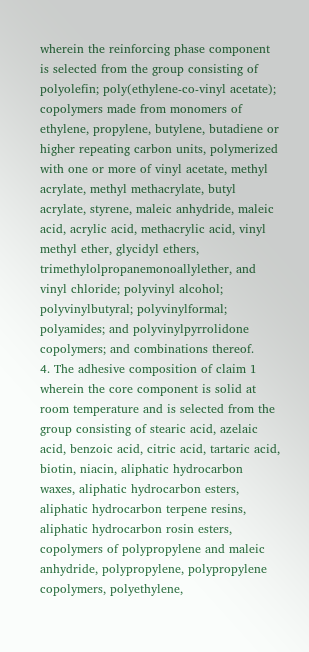wherein the reinforcing phase component is selected from the group consisting of polyolefin; poly(ethylene-co-vinyl acetate); copolymers made from monomers of ethylene, propylene, butylene, butadiene or higher repeating carbon units, polymerized with one or more of vinyl acetate, methyl acrylate, methyl methacrylate, butyl acrylate, styrene, maleic anhydride, maleic acid, acrylic acid, methacrylic acid, vinyl methyl ether, glycidyl ethers, trimethylolpropanemonoallylether, and vinyl chloride; polyvinyl alcohol; polyvinylbutyral; polyvinylformal; polyamides; and polyvinylpyrrolidone copolymers; and combinations thereof.
4. The adhesive composition of claim 1 wherein the core component is solid at room temperature and is selected from the group consisting of stearic acid, azelaic acid, benzoic acid, citric acid, tartaric acid, biotin, niacin, aliphatic hydrocarbon waxes, aliphatic hydrocarbon esters, aliphatic hydrocarbon terpene resins, aliphatic hydrocarbon rosin esters, copolymers of polypropylene and maleic anhydride, polypropylene, polypropylene copolymers, polyethylene,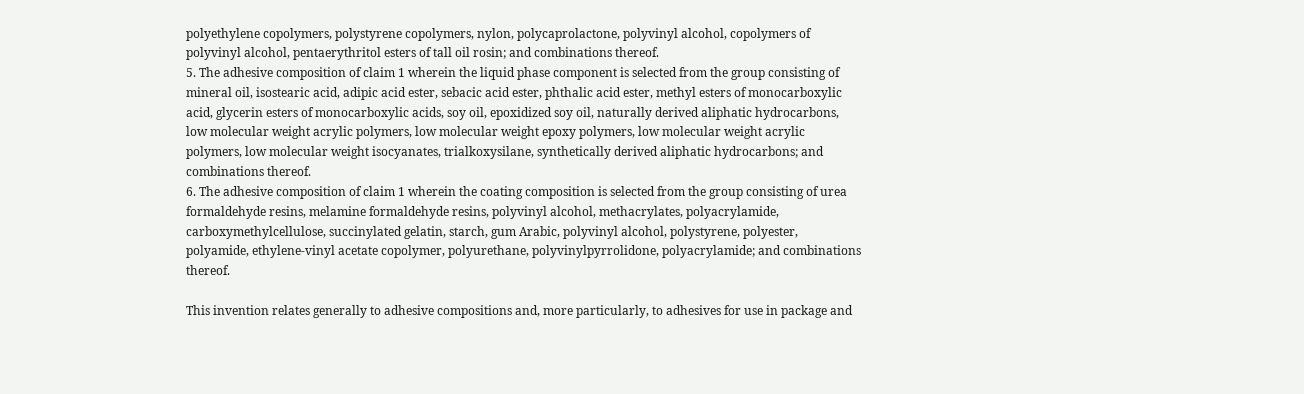polyethylene copolymers, polystyrene copolymers, nylon, polycaprolactone, polyvinyl alcohol, copolymers of polyvinyl alcohol, pentaerythritol esters of tall oil rosin; and combinations thereof.
5. The adhesive composition of claim 1 wherein the liquid phase component is selected from the group consisting of mineral oil, isostearic acid, adipic acid ester, sebacic acid ester, phthalic acid ester, methyl esters of monocarboxylic acid, glycerin esters of monocarboxylic acids, soy oil, epoxidized soy oil, naturally derived aliphatic hydrocarbons, low molecular weight acrylic polymers, low molecular weight epoxy polymers, low molecular weight acrylic polymers, low molecular weight isocyanates, trialkoxysilane, synthetically derived aliphatic hydrocarbons; and combinations thereof.
6. The adhesive composition of claim 1 wherein the coating composition is selected from the group consisting of urea formaldehyde resins, melamine formaldehyde resins, polyvinyl alcohol, methacrylates, polyacrylamide, carboxymethylcellulose, succinylated gelatin, starch, gum Arabic, polyvinyl alcohol, polystyrene, polyester, polyamide, ethylene-vinyl acetate copolymer, polyurethane, polyvinylpyrrolidone, polyacrylamide; and combinations thereof.

This invention relates generally to adhesive compositions and, more particularly, to adhesives for use in package and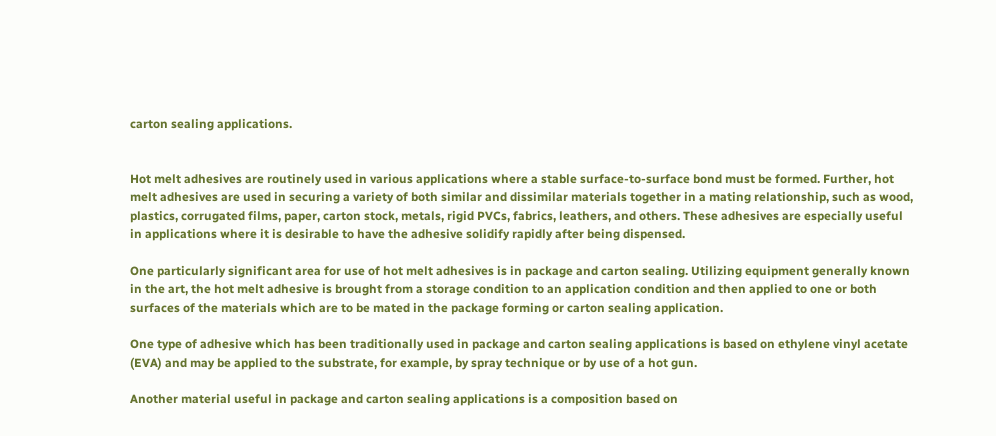carton sealing applications.


Hot melt adhesives are routinely used in various applications where a stable surface-to-surface bond must be formed. Further, hot melt adhesives are used in securing a variety of both similar and dissimilar materials together in a mating relationship, such as wood, plastics, corrugated films, paper, carton stock, metals, rigid PVCs, fabrics, leathers, and others. These adhesives are especially useful in applications where it is desirable to have the adhesive solidify rapidly after being dispensed.

One particularly significant area for use of hot melt adhesives is in package and carton sealing. Utilizing equipment generally known in the art, the hot melt adhesive is brought from a storage condition to an application condition and then applied to one or both surfaces of the materials which are to be mated in the package forming or carton sealing application.

One type of adhesive which has been traditionally used in package and carton sealing applications is based on ethylene vinyl acetate (EVA) and may be applied to the substrate, for example, by spray technique or by use of a hot gun.

Another material useful in package and carton sealing applications is a composition based on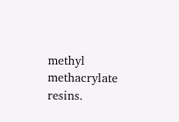methyl methacrylate resins.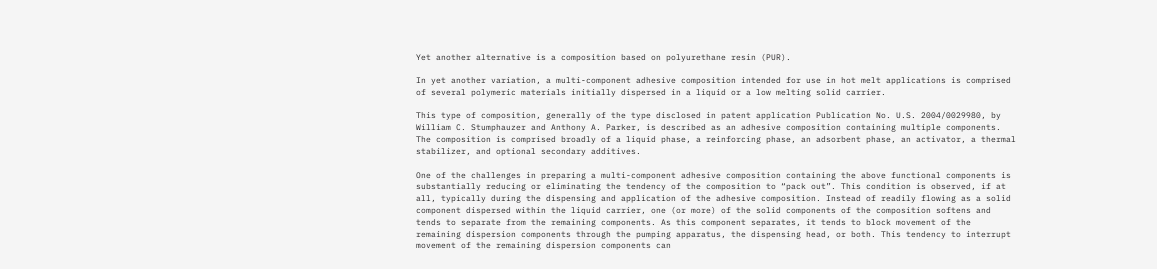Yet another alternative is a composition based on polyurethane resin (PUR).

In yet another variation, a multi-component adhesive composition intended for use in hot melt applications is comprised of several polymeric materials initially dispersed in a liquid or a low melting solid carrier.

This type of composition, generally of the type disclosed in patent application Publication No. U.S. 2004/0029980, by William C. Stumphauzer and Anthony A. Parker, is described as an adhesive composition containing multiple components. The composition is comprised broadly of a liquid phase, a reinforcing phase, an adsorbent phase, an activator, a thermal stabilizer, and optional secondary additives.

One of the challenges in preparing a multi-component adhesive composition containing the above functional components is substantially reducing or eliminating the tendency of the composition to “pack out”. This condition is observed, if at all, typically during the dispensing and application of the adhesive composition. Instead of readily flowing as a solid component dispersed within the liquid carrier, one (or more) of the solid components of the composition softens and tends to separate from the remaining components. As this component separates, it tends to block movement of the remaining dispersion components through the pumping apparatus, the dispensing head, or both. This tendency to interrupt movement of the remaining dispersion components can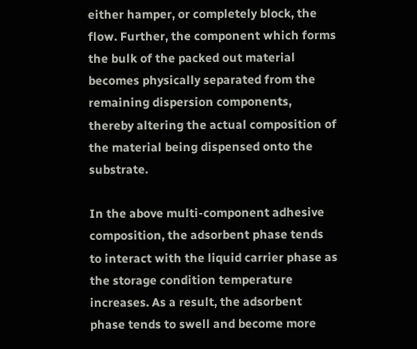either hamper, or completely block, the flow. Further, the component which forms the bulk of the packed out material becomes physically separated from the remaining dispersion components, thereby altering the actual composition of the material being dispensed onto the substrate.

In the above multi-component adhesive composition, the adsorbent phase tends to interact with the liquid carrier phase as the storage condition temperature increases. As a result, the adsorbent phase tends to swell and become more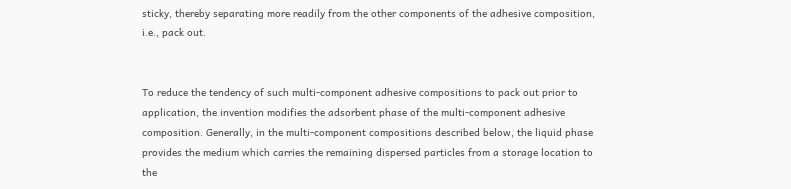sticky, thereby separating more readily from the other components of the adhesive composition, i.e., pack out.


To reduce the tendency of such multi-component adhesive compositions to pack out prior to application, the invention modifies the adsorbent phase of the multi-component adhesive composition. Generally, in the multi-component compositions described below, the liquid phase provides the medium which carries the remaining dispersed particles from a storage location to the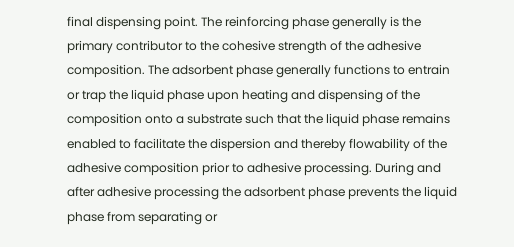final dispensing point. The reinforcing phase generally is the primary contributor to the cohesive strength of the adhesive composition. The adsorbent phase generally functions to entrain or trap the liquid phase upon heating and dispensing of the composition onto a substrate such that the liquid phase remains enabled to facilitate the dispersion and thereby flowability of the adhesive composition prior to adhesive processing. During and after adhesive processing the adsorbent phase prevents the liquid phase from separating or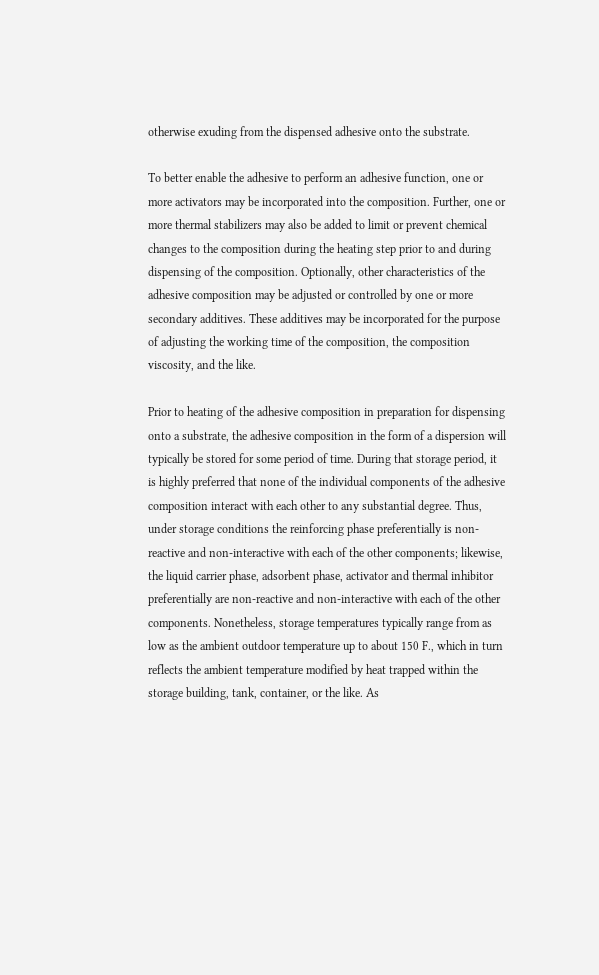otherwise exuding from the dispensed adhesive onto the substrate.

To better enable the adhesive to perform an adhesive function, one or more activators may be incorporated into the composition. Further, one or more thermal stabilizers may also be added to limit or prevent chemical changes to the composition during the heating step prior to and during dispensing of the composition. Optionally, other characteristics of the adhesive composition may be adjusted or controlled by one or more secondary additives. These additives may be incorporated for the purpose of adjusting the working time of the composition, the composition viscosity, and the like.

Prior to heating of the adhesive composition in preparation for dispensing onto a substrate, the adhesive composition in the form of a dispersion will typically be stored for some period of time. During that storage period, it is highly preferred that none of the individual components of the adhesive composition interact with each other to any substantial degree. Thus, under storage conditions the reinforcing phase preferentially is non-reactive and non-interactive with each of the other components; likewise, the liquid carrier phase, adsorbent phase, activator and thermal inhibitor preferentially are non-reactive and non-interactive with each of the other components. Nonetheless, storage temperatures typically range from as low as the ambient outdoor temperature up to about 150 F., which in turn reflects the ambient temperature modified by heat trapped within the storage building, tank, container, or the like. As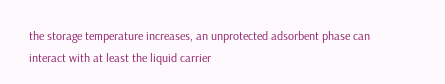the storage temperature increases, an unprotected adsorbent phase can interact with at least the liquid carrier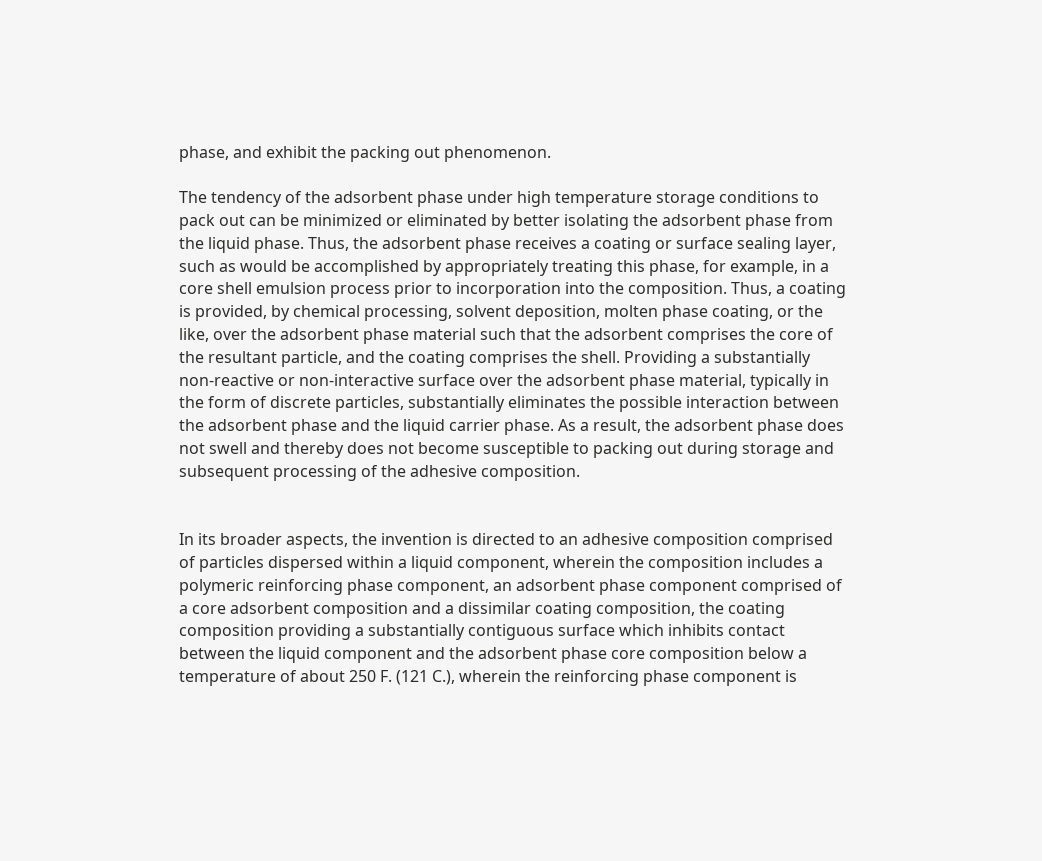phase, and exhibit the packing out phenomenon.

The tendency of the adsorbent phase under high temperature storage conditions to pack out can be minimized or eliminated by better isolating the adsorbent phase from the liquid phase. Thus, the adsorbent phase receives a coating or surface sealing layer, such as would be accomplished by appropriately treating this phase, for example, in a core shell emulsion process prior to incorporation into the composition. Thus, a coating is provided, by chemical processing, solvent deposition, molten phase coating, or the like, over the adsorbent phase material such that the adsorbent comprises the core of the resultant particle, and the coating comprises the shell. Providing a substantially non-reactive or non-interactive surface over the adsorbent phase material, typically in the form of discrete particles, substantially eliminates the possible interaction between the adsorbent phase and the liquid carrier phase. As a result, the adsorbent phase does not swell and thereby does not become susceptible to packing out during storage and subsequent processing of the adhesive composition.


In its broader aspects, the invention is directed to an adhesive composition comprised of particles dispersed within a liquid component, wherein the composition includes a polymeric reinforcing phase component, an adsorbent phase component comprised of a core adsorbent composition and a dissimilar coating composition, the coating composition providing a substantially contiguous surface which inhibits contact between the liquid component and the adsorbent phase core composition below a temperature of about 250 F. (121 C.), wherein the reinforcing phase component is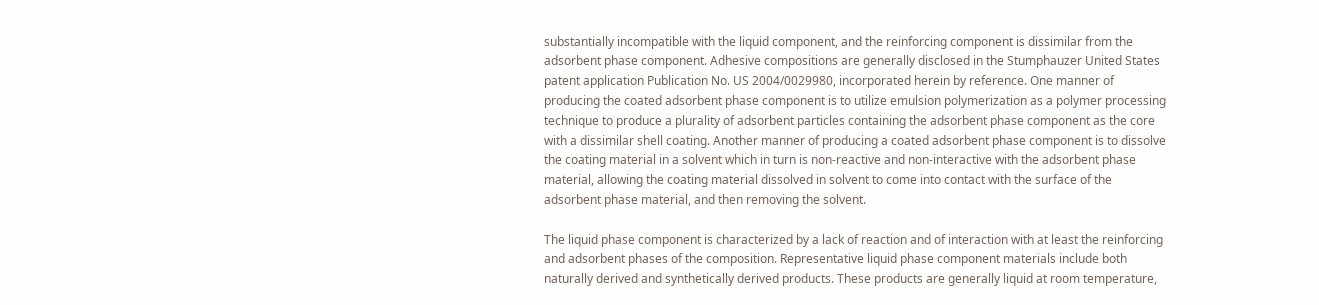substantially incompatible with the liquid component, and the reinforcing component is dissimilar from the adsorbent phase component. Adhesive compositions are generally disclosed in the Stumphauzer United States patent application Publication No. US 2004/0029980, incorporated herein by reference. One manner of producing the coated adsorbent phase component is to utilize emulsion polymerization as a polymer processing technique to produce a plurality of adsorbent particles containing the adsorbent phase component as the core with a dissimilar shell coating. Another manner of producing a coated adsorbent phase component is to dissolve the coating material in a solvent which in turn is non-reactive and non-interactive with the adsorbent phase material, allowing the coating material dissolved in solvent to come into contact with the surface of the adsorbent phase material, and then removing the solvent.

The liquid phase component is characterized by a lack of reaction and of interaction with at least the reinforcing and adsorbent phases of the composition. Representative liquid phase component materials include both naturally derived and synthetically derived products. These products are generally liquid at room temperature,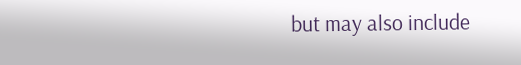but may also include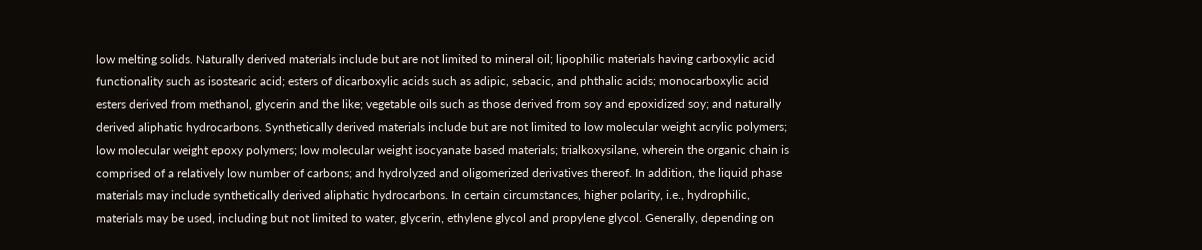low melting solids. Naturally derived materials include but are not limited to mineral oil; lipophilic materials having carboxylic acid functionality such as isostearic acid; esters of dicarboxylic acids such as adipic, sebacic, and phthalic acids; monocarboxylic acid esters derived from methanol, glycerin and the like; vegetable oils such as those derived from soy and epoxidized soy; and naturally derived aliphatic hydrocarbons. Synthetically derived materials include but are not limited to low molecular weight acrylic polymers; low molecular weight epoxy polymers; low molecular weight isocyanate based materials; trialkoxysilane, wherein the organic chain is comprised of a relatively low number of carbons; and hydrolyzed and oligomerized derivatives thereof. In addition, the liquid phase materials may include synthetically derived aliphatic hydrocarbons. In certain circumstances, higher polarity, i.e., hydrophilic, materials may be used, including but not limited to water, glycerin, ethylene glycol and propylene glycol. Generally, depending on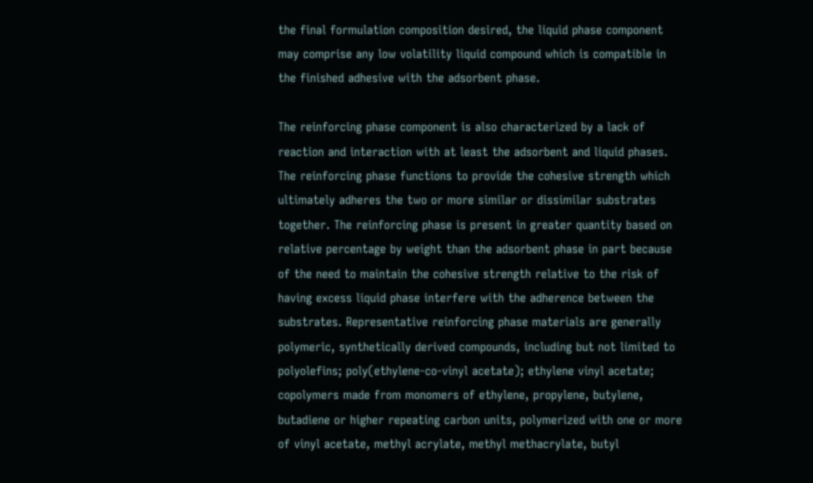the final formulation composition desired, the liquid phase component may comprise any low volatility liquid compound which is compatible in the finished adhesive with the adsorbent phase.

The reinforcing phase component is also characterized by a lack of reaction and interaction with at least the adsorbent and liquid phases. The reinforcing phase functions to provide the cohesive strength which ultimately adheres the two or more similar or dissimilar substrates together. The reinforcing phase is present in greater quantity based on relative percentage by weight than the adsorbent phase in part because of the need to maintain the cohesive strength relative to the risk of having excess liquid phase interfere with the adherence between the substrates. Representative reinforcing phase materials are generally polymeric, synthetically derived compounds, including but not limited to polyolefins; poly(ethylene-co-vinyl acetate); ethylene vinyl acetate; copolymers made from monomers of ethylene, propylene, butylene, butadiene or higher repeating carbon units, polymerized with one or more of vinyl acetate, methyl acrylate, methyl methacrylate, butyl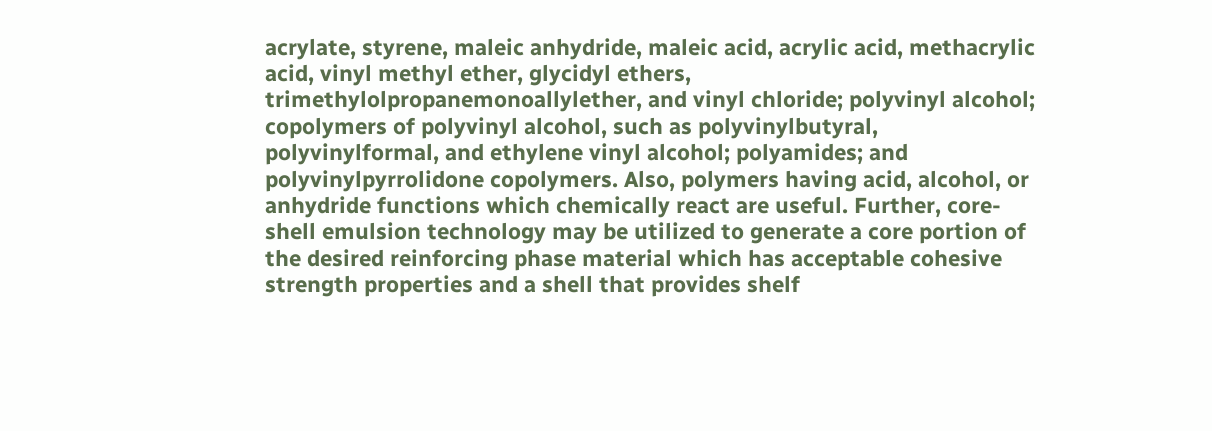acrylate, styrene, maleic anhydride, maleic acid, acrylic acid, methacrylic acid, vinyl methyl ether, glycidyl ethers, trimethylolpropanemonoallylether, and vinyl chloride; polyvinyl alcohol; copolymers of polyvinyl alcohol, such as polyvinylbutyral, polyvinylformal, and ethylene vinyl alcohol; polyamides; and polyvinylpyrrolidone copolymers. Also, polymers having acid, alcohol, or anhydride functions which chemically react are useful. Further, core-shell emulsion technology may be utilized to generate a core portion of the desired reinforcing phase material which has acceptable cohesive strength properties and a shell that provides shelf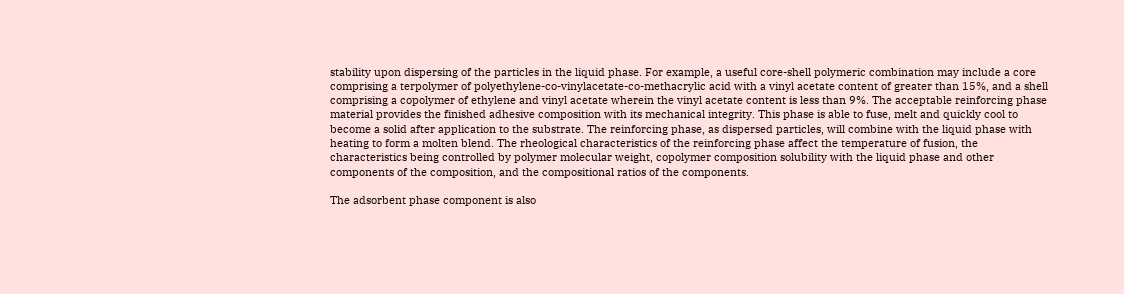stability upon dispersing of the particles in the liquid phase. For example, a useful core-shell polymeric combination may include a core comprising a terpolymer of polyethylene-co-vinylacetate-co-methacrylic acid with a vinyl acetate content of greater than 15%, and a shell comprising a copolymer of ethylene and vinyl acetate wherein the vinyl acetate content is less than 9%. The acceptable reinforcing phase material provides the finished adhesive composition with its mechanical integrity. This phase is able to fuse, melt and quickly cool to become a solid after application to the substrate. The reinforcing phase, as dispersed particles, will combine with the liquid phase with heating to form a molten blend. The rheological characteristics of the reinforcing phase affect the temperature of fusion, the characteristics being controlled by polymer molecular weight, copolymer composition solubility with the liquid phase and other components of the composition, and the compositional ratios of the components.

The adsorbent phase component is also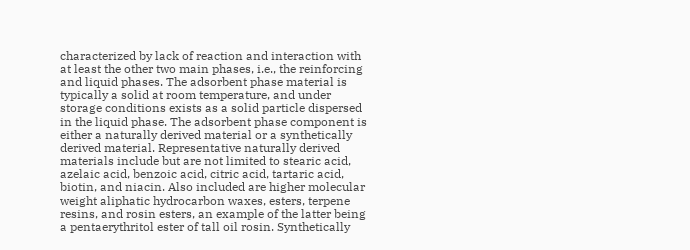characterized by lack of reaction and interaction with at least the other two main phases, i.e., the reinforcing and liquid phases. The adsorbent phase material is typically a solid at room temperature, and under storage conditions exists as a solid particle dispersed in the liquid phase. The adsorbent phase component is either a naturally derived material or a synthetically derived material. Representative naturally derived materials include but are not limited to stearic acid, azelaic acid, benzoic acid, citric acid, tartaric acid, biotin, and niacin. Also included are higher molecular weight aliphatic hydrocarbon waxes, esters, terpene resins, and rosin esters, an example of the latter being a pentaerythritol ester of tall oil rosin. Synthetically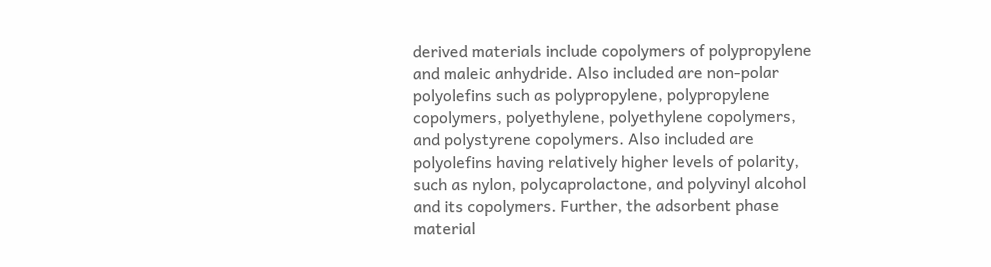derived materials include copolymers of polypropylene and maleic anhydride. Also included are non-polar polyolefins such as polypropylene, polypropylene copolymers, polyethylene, polyethylene copolymers, and polystyrene copolymers. Also included are polyolefins having relatively higher levels of polarity, such as nylon, polycaprolactone, and polyvinyl alcohol and its copolymers. Further, the adsorbent phase material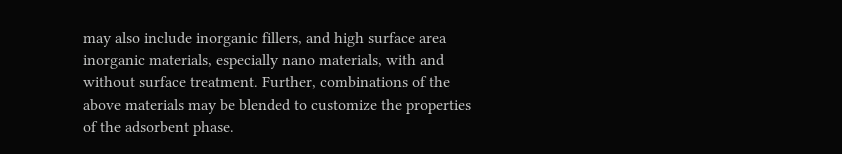may also include inorganic fillers, and high surface area inorganic materials, especially nano materials, with and without surface treatment. Further, combinations of the above materials may be blended to customize the properties of the adsorbent phase.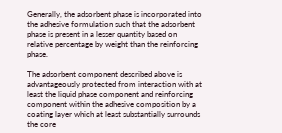Generally, the adsorbent phase is incorporated into the adhesive formulation such that the adsorbent phase is present in a lesser quantity based on relative percentage by weight than the reinforcing phase.

The adsorbent component described above is advantageously protected from interaction with at least the liquid phase component and reinforcing component within the adhesive composition by a coating layer which at least substantially surrounds the core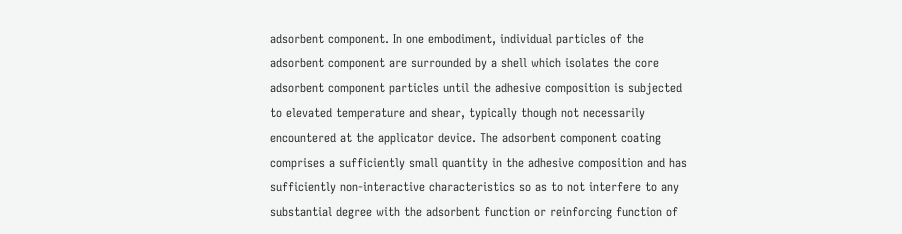adsorbent component. In one embodiment, individual particles of the adsorbent component are surrounded by a shell which isolates the core adsorbent component particles until the adhesive composition is subjected to elevated temperature and shear, typically though not necessarily encountered at the applicator device. The adsorbent component coating comprises a sufficiently small quantity in the adhesive composition and has sufficiently non-interactive characteristics so as to not interfere to any substantial degree with the adsorbent function or reinforcing function of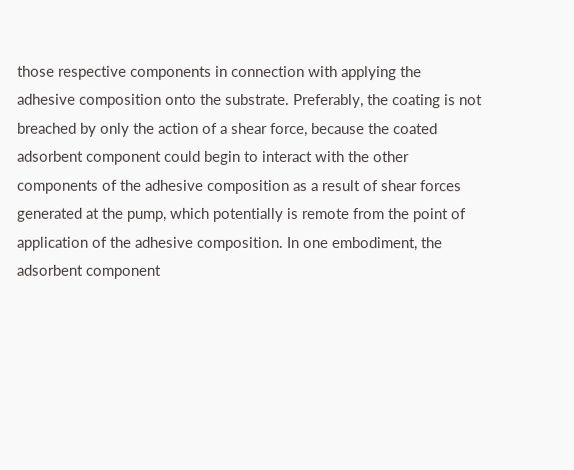those respective components in connection with applying the adhesive composition onto the substrate. Preferably, the coating is not breached by only the action of a shear force, because the coated adsorbent component could begin to interact with the other components of the adhesive composition as a result of shear forces generated at the pump, which potentially is remote from the point of application of the adhesive composition. In one embodiment, the adsorbent component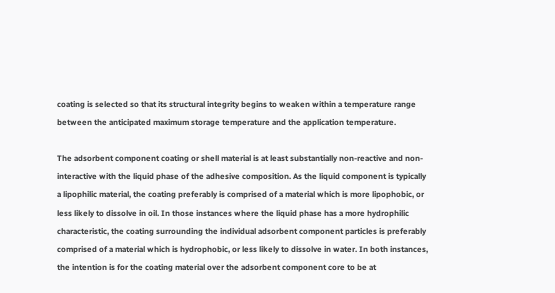coating is selected so that its structural integrity begins to weaken within a temperature range between the anticipated maximum storage temperature and the application temperature.

The adsorbent component coating or shell material is at least substantially non-reactive and non-interactive with the liquid phase of the adhesive composition. As the liquid component is typically a lipophilic material, the coating preferably is comprised of a material which is more lipophobic, or less likely to dissolve in oil. In those instances where the liquid phase has a more hydrophilic characteristic, the coating surrounding the individual adsorbent component particles is preferably comprised of a material which is hydrophobic, or less likely to dissolve in water. In both instances, the intention is for the coating material over the adsorbent component core to be at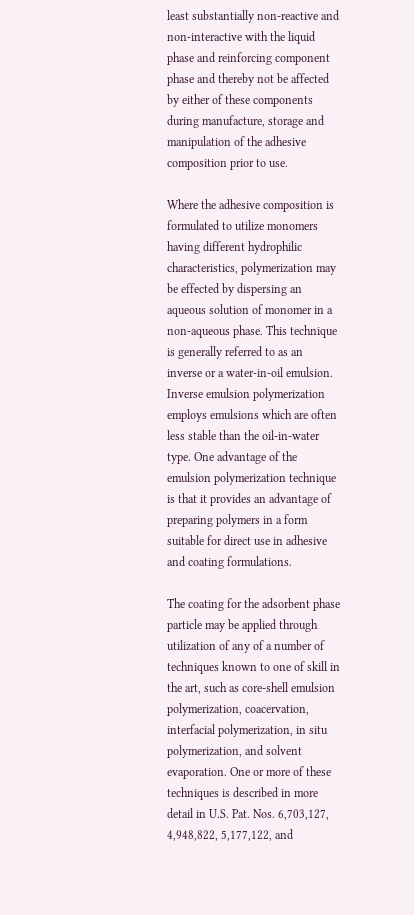least substantially non-reactive and non-interactive with the liquid phase and reinforcing component phase and thereby not be affected by either of these components during manufacture, storage and manipulation of the adhesive composition prior to use.

Where the adhesive composition is formulated to utilize monomers having different hydrophilic characteristics, polymerization may be effected by dispersing an aqueous solution of monomer in a non-aqueous phase. This technique is generally referred to as an inverse or a water-in-oil emulsion. Inverse emulsion polymerization employs emulsions which are often less stable than the oil-in-water type. One advantage of the emulsion polymerization technique is that it provides an advantage of preparing polymers in a form suitable for direct use in adhesive and coating formulations.

The coating for the adsorbent phase particle may be applied through utilization of any of a number of techniques known to one of skill in the art, such as core-shell emulsion polymerization, coacervation, interfacial polymerization, in situ polymerization, and solvent evaporation. One or more of these techniques is described in more detail in U.S. Pat. Nos. 6,703,127, 4,948,822, 5,177,122, and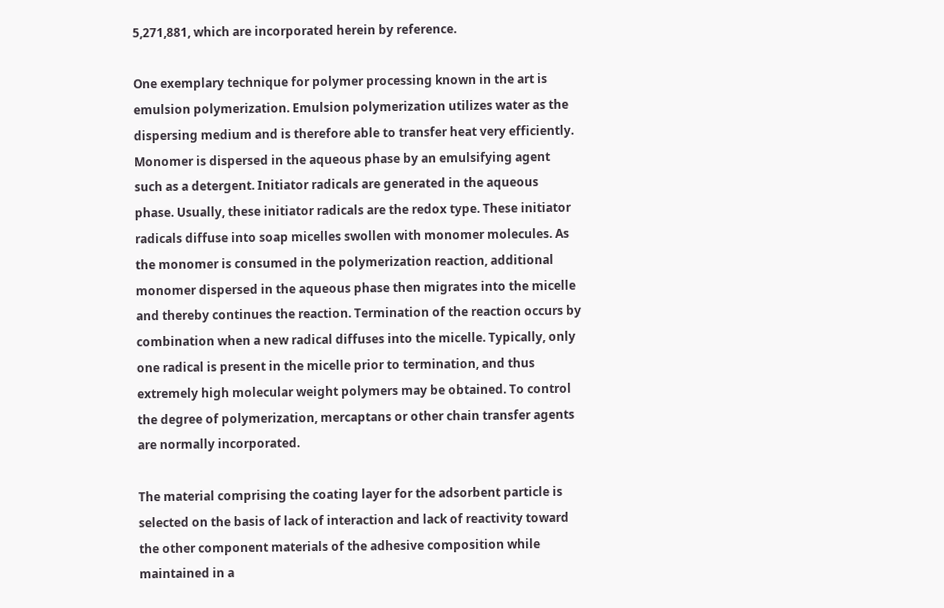5,271,881, which are incorporated herein by reference.

One exemplary technique for polymer processing known in the art is emulsion polymerization. Emulsion polymerization utilizes water as the dispersing medium and is therefore able to transfer heat very efficiently. Monomer is dispersed in the aqueous phase by an emulsifying agent such as a detergent. Initiator radicals are generated in the aqueous phase. Usually, these initiator radicals are the redox type. These initiator radicals diffuse into soap micelles swollen with monomer molecules. As the monomer is consumed in the polymerization reaction, additional monomer dispersed in the aqueous phase then migrates into the micelle and thereby continues the reaction. Termination of the reaction occurs by combination when a new radical diffuses into the micelle. Typically, only one radical is present in the micelle prior to termination, and thus extremely high molecular weight polymers may be obtained. To control the degree of polymerization, mercaptans or other chain transfer agents are normally incorporated.

The material comprising the coating layer for the adsorbent particle is selected on the basis of lack of interaction and lack of reactivity toward the other component materials of the adhesive composition while maintained in a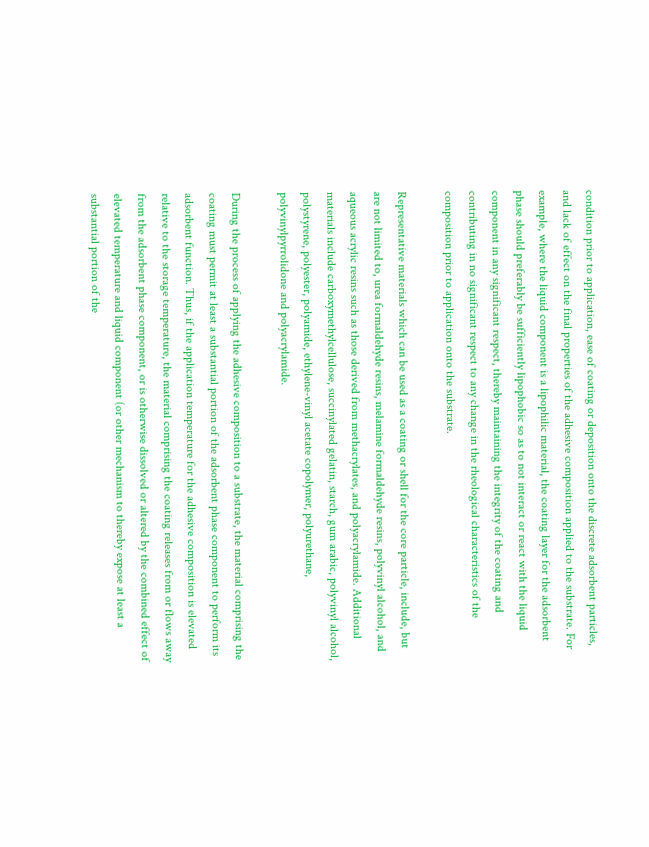condition prior to application, ease of coating or deposition onto the discrete adsorbent particles, and lack of effect on the final properties of the adhesive composition applied to the substrate. For example, where the liquid component is a lipophilic material, the coating layer for the adsorbent phase should preferably be sufficiently lipophobic so as to not interact or react with the liquid component in any significant respect, thereby maintaining the integrity of the coating and contributing in no significant respect to any change in the rheological characteristics of the composition prior to application onto the substrate.

Representative materials which can be used as a coating or shell for the core particle, include, but are not limited to, urea formaldehyde resins, melamine formaldehyde resins, polyvinyl alcohol, and aqueous acrylic resins such as those derived from methacrylates, and polyacrylamide. Additional materials include carboxymethylcellulose, succinylated gelatin, starch, gum arabic, polyvinyl alcohol, polystyrene, polyester, polyamide, ethylene-vinyl acetate copolymer, polyurethane, polyvinylpyrrolidone and polyacrylamide.

During the process of applying the adhesive composition to a substrate, the material comprising the coating must permit at least a substantial portion of the adsorbent phase component to perform its adsorbent function. Thus, if the application temperature for the adhesive composition is elevated relative to the storage temperature, the material comprising the coating releases from or flows away from the adsorbent phase component, or is otherwise dissolved or altered by the combined effect of elevated temperature and liquid component (or other mechanism to thereby expose at least a substantial portion of the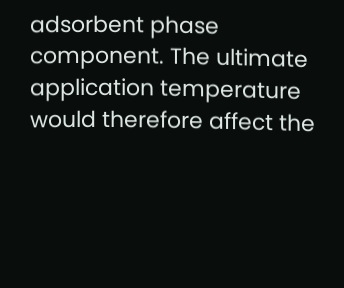adsorbent phase component. The ultimate application temperature would therefore affect the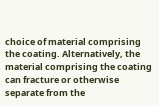choice of material comprising the coating. Alternatively, the material comprising the coating can fracture or otherwise separate from the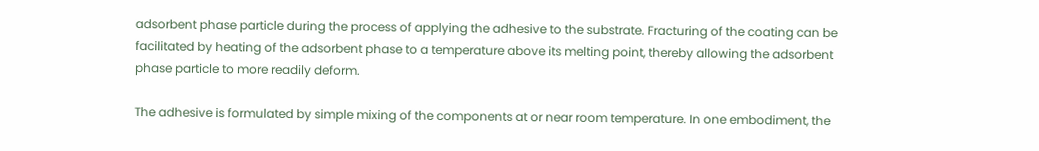adsorbent phase particle during the process of applying the adhesive to the substrate. Fracturing of the coating can be facilitated by heating of the adsorbent phase to a temperature above its melting point, thereby allowing the adsorbent phase particle to more readily deform.

The adhesive is formulated by simple mixing of the components at or near room temperature. In one embodiment, the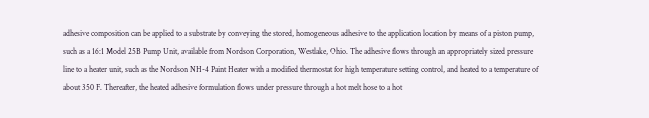adhesive composition can be applied to a substrate by conveying the stored, homogeneous adhesive to the application location by means of a piston pump, such as a 16:1 Model 25B Pump Unit, available from Nordson Corporation, Westlake, Ohio. The adhesive flows through an appropriately sized pressure line to a heater unit, such as the Nordson NH-4 Paint Heater with a modified thermostat for high temperature setting control, and heated to a temperature of about 350 F. Thereafter, the heated adhesive formulation flows under pressure through a hot melt hose to a hot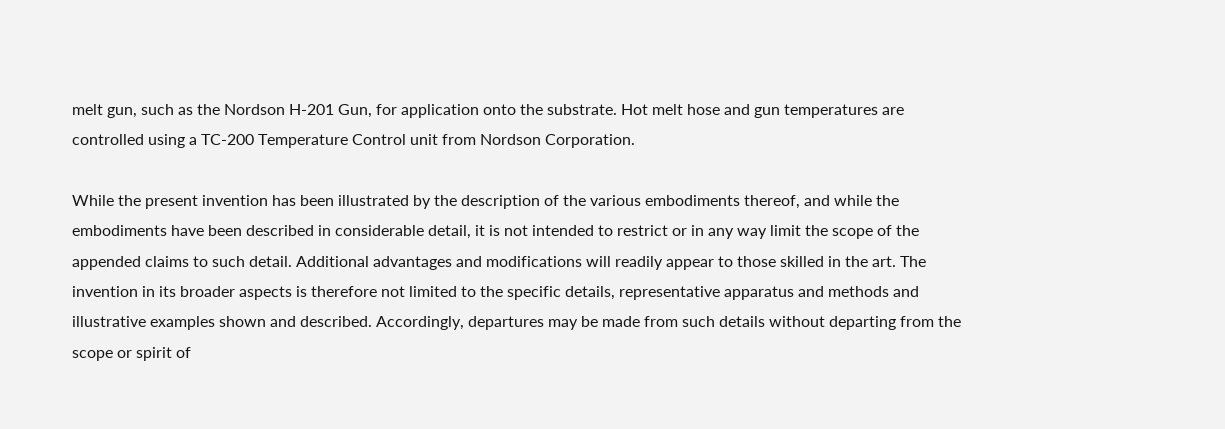melt gun, such as the Nordson H-201 Gun, for application onto the substrate. Hot melt hose and gun temperatures are controlled using a TC-200 Temperature Control unit from Nordson Corporation.

While the present invention has been illustrated by the description of the various embodiments thereof, and while the embodiments have been described in considerable detail, it is not intended to restrict or in any way limit the scope of the appended claims to such detail. Additional advantages and modifications will readily appear to those skilled in the art. The invention in its broader aspects is therefore not limited to the specific details, representative apparatus and methods and illustrative examples shown and described. Accordingly, departures may be made from such details without departing from the scope or spirit of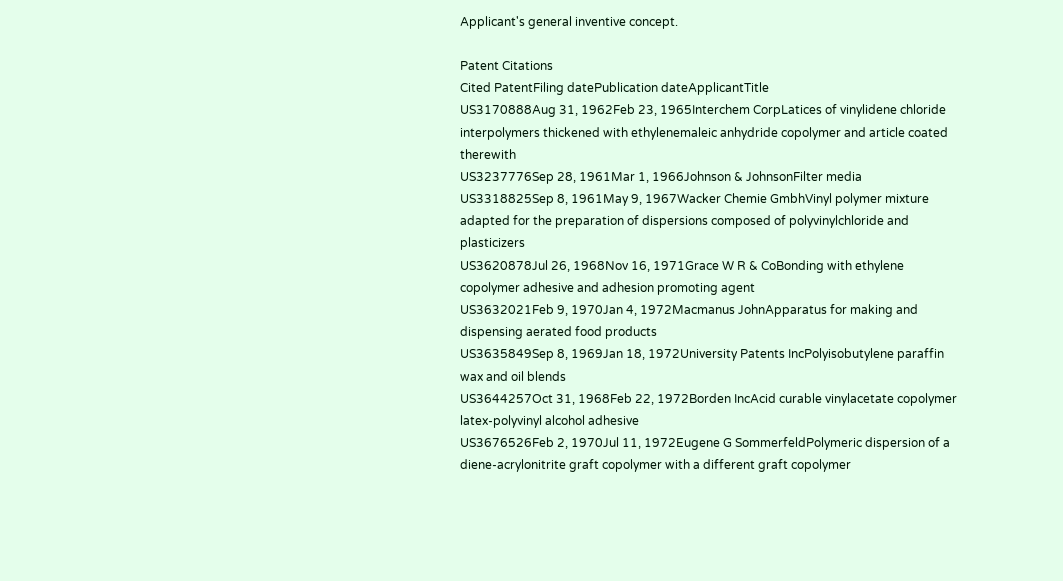Applicant's general inventive concept.

Patent Citations
Cited PatentFiling datePublication dateApplicantTitle
US3170888Aug 31, 1962Feb 23, 1965Interchem CorpLatices of vinylidene chloride interpolymers thickened with ethylenemaleic anhydride copolymer and article coated therewith
US3237776Sep 28, 1961Mar 1, 1966Johnson & JohnsonFilter media
US3318825Sep 8, 1961May 9, 1967Wacker Chemie GmbhVinyl polymer mixture adapted for the preparation of dispersions composed of polyvinylchloride and plasticizers
US3620878Jul 26, 1968Nov 16, 1971Grace W R & CoBonding with ethylene copolymer adhesive and adhesion promoting agent
US3632021Feb 9, 1970Jan 4, 1972Macmanus JohnApparatus for making and dispensing aerated food products
US3635849Sep 8, 1969Jan 18, 1972University Patents IncPolyisobutylene paraffin wax and oil blends
US3644257Oct 31, 1968Feb 22, 1972Borden IncAcid curable vinylacetate copolymer latex-polyvinyl alcohol adhesive
US3676526Feb 2, 1970Jul 11, 1972Eugene G SommerfeldPolymeric dispersion of a diene-acrylonitrite graft copolymer with a different graft copolymer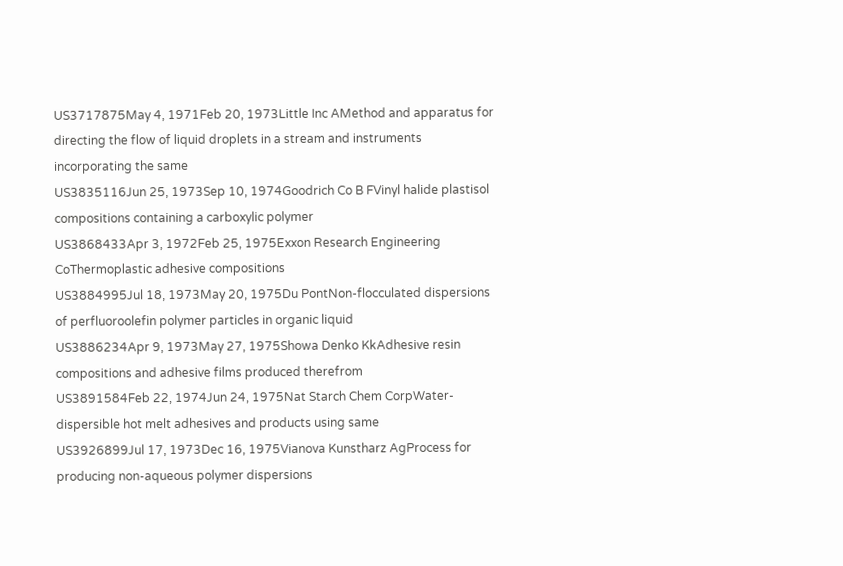US3717875May 4, 1971Feb 20, 1973Little Inc AMethod and apparatus for directing the flow of liquid droplets in a stream and instruments incorporating the same
US3835116Jun 25, 1973Sep 10, 1974Goodrich Co B FVinyl halide plastisol compositions containing a carboxylic polymer
US3868433Apr 3, 1972Feb 25, 1975Exxon Research Engineering CoThermoplastic adhesive compositions
US3884995Jul 18, 1973May 20, 1975Du PontNon-flocculated dispersions of perfluoroolefin polymer particles in organic liquid
US3886234Apr 9, 1973May 27, 1975Showa Denko KkAdhesive resin compositions and adhesive films produced therefrom
US3891584Feb 22, 1974Jun 24, 1975Nat Starch Chem CorpWater-dispersible hot melt adhesives and products using same
US3926899Jul 17, 1973Dec 16, 1975Vianova Kunstharz AgProcess for producing non-aqueous polymer dispersions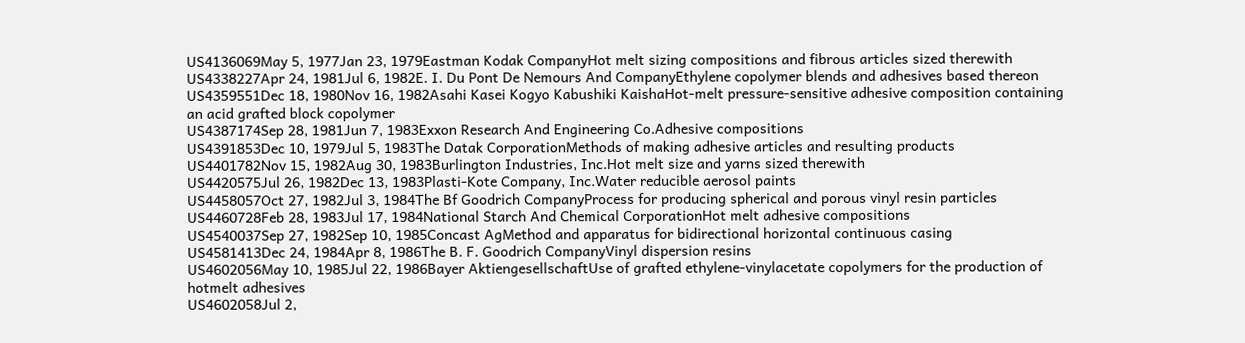US4136069May 5, 1977Jan 23, 1979Eastman Kodak CompanyHot melt sizing compositions and fibrous articles sized therewith
US4338227Apr 24, 1981Jul 6, 1982E. I. Du Pont De Nemours And CompanyEthylene copolymer blends and adhesives based thereon
US4359551Dec 18, 1980Nov 16, 1982Asahi Kasei Kogyo Kabushiki KaishaHot-melt pressure-sensitive adhesive composition containing an acid grafted block copolymer
US4387174Sep 28, 1981Jun 7, 1983Exxon Research And Engineering Co.Adhesive compositions
US4391853Dec 10, 1979Jul 5, 1983The Datak CorporationMethods of making adhesive articles and resulting products
US4401782Nov 15, 1982Aug 30, 1983Burlington Industries, Inc.Hot melt size and yarns sized therewith
US4420575Jul 26, 1982Dec 13, 1983Plasti-Kote Company, Inc.Water reducible aerosol paints
US4458057Oct 27, 1982Jul 3, 1984The Bf Goodrich CompanyProcess for producing spherical and porous vinyl resin particles
US4460728Feb 28, 1983Jul 17, 1984National Starch And Chemical CorporationHot melt adhesive compositions
US4540037Sep 27, 1982Sep 10, 1985Concast AgMethod and apparatus for bidirectional horizontal continuous casing
US4581413Dec 24, 1984Apr 8, 1986The B. F. Goodrich CompanyVinyl dispersion resins
US4602056May 10, 1985Jul 22, 1986Bayer AktiengesellschaftUse of grafted ethylene-vinylacetate copolymers for the production of hotmelt adhesives
US4602058Jul 2,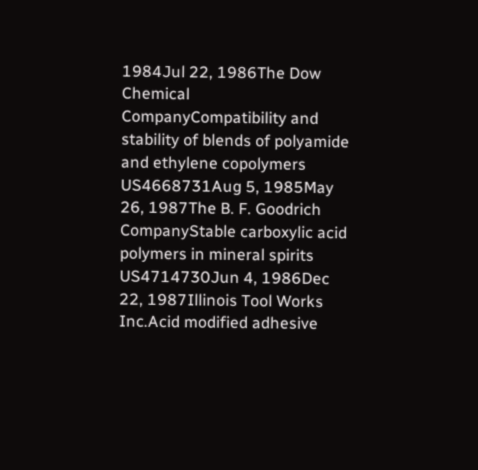1984Jul 22, 1986The Dow Chemical CompanyCompatibility and stability of blends of polyamide and ethylene copolymers
US4668731Aug 5, 1985May 26, 1987The B. F. Goodrich CompanyStable carboxylic acid polymers in mineral spirits
US4714730Jun 4, 1986Dec 22, 1987Illinois Tool Works Inc.Acid modified adhesive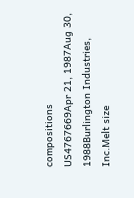compositions
US4767669Apr 21, 1987Aug 30, 1988Burlington Industries, Inc.Melt size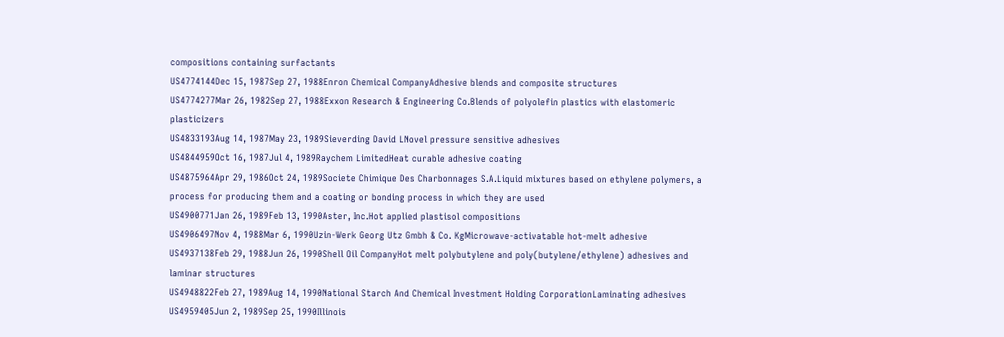compositions containing surfactants
US4774144Dec 15, 1987Sep 27, 1988Enron Chemical CompanyAdhesive blends and composite structures
US4774277Mar 26, 1982Sep 27, 1988Exxon Research & Engineering Co.Blends of polyolefin plastics with elastomeric plasticizers
US4833193Aug 14, 1987May 23, 1989Sieverding David LNovel pressure sensitive adhesives
US4844959Oct 16, 1987Jul 4, 1989Raychem LimitedHeat curable adhesive coating
US4875964Apr 29, 1986Oct 24, 1989Societe Chimique Des Charbonnages S.A.Liquid mixtures based on ethylene polymers, a process for producing them and a coating or bonding process in which they are used
US4900771Jan 26, 1989Feb 13, 1990Aster, Inc.Hot applied plastisol compositions
US4906497Nov 4, 1988Mar 6, 1990Uzin-Werk Georg Utz Gmbh & Co. KgMicrowave-activatable hot-melt adhesive
US4937138Feb 29, 1988Jun 26, 1990Shell Oil CompanyHot melt polybutylene and poly(butylene/ethylene) adhesives and laminar structures
US4948822Feb 27, 1989Aug 14, 1990National Starch And Chemical Investment Holding CorporationLaminating adhesives
US4959405Jun 2, 1989Sep 25, 1990Illinois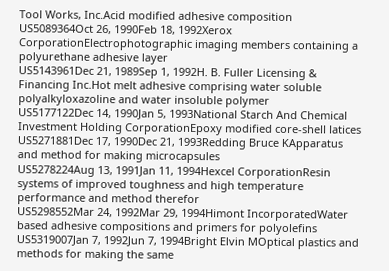Tool Works, Inc.Acid modified adhesive composition
US5089364Oct 26, 1990Feb 18, 1992Xerox CorporationElectrophotographic imaging members containing a polyurethane adhesive layer
US5143961Dec 21, 1989Sep 1, 1992H. B. Fuller Licensing & Financing Inc.Hot melt adhesive comprising water soluble polyalkyloxazoline and water insoluble polymer
US5177122Dec 14, 1990Jan 5, 1993National Starch And Chemical Investment Holding CorporationEpoxy modified core-shell latices
US5271881Dec 17, 1990Dec 21, 1993Redding Bruce KApparatus and method for making microcapsules
US5278224Aug 13, 1991Jan 11, 1994Hexcel CorporationResin systems of improved toughness and high temperature performance and method therefor
US5298552Mar 24, 1992Mar 29, 1994Himont IncorporatedWater based adhesive compositions and primers for polyolefins
US5319007Jan 7, 1992Jun 7, 1994Bright Elvin MOptical plastics and methods for making the same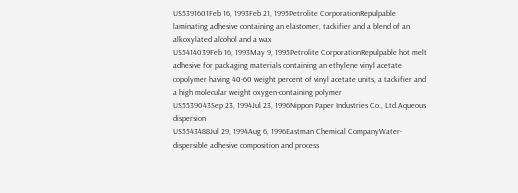US5391601Feb 16, 1993Feb 21, 1995Petrolite CorporationRepulpable laminating adhesive containing an elastomer, tackifier and a blend of an alkoxylated alcohol and a wax
US5414039Feb 16, 1993May 9, 1995Petrolite CorporationRepulpable hot melt adhesive for packaging materials containing an ethylene vinyl acetate copolymer having 40-60 weight percent of vinyl acetate units, a tackifier and a high molecular weight oxygen-containing polymer
US5539043Sep 23, 1994Jul 23, 1996Nippon Paper Industries Co., Ltd.Aqueous dispersion
US5543488Jul 29, 1994Aug 6, 1996Eastman Chemical CompanyWater-dispersible adhesive composition and process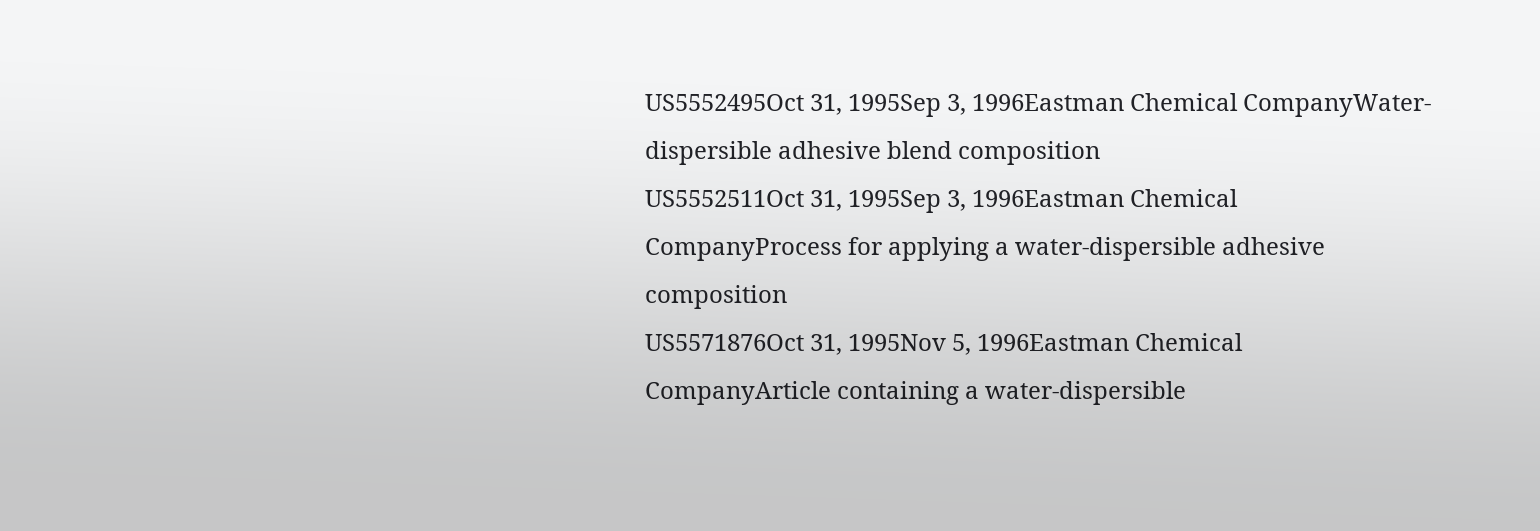US5552495Oct 31, 1995Sep 3, 1996Eastman Chemical CompanyWater-dispersible adhesive blend composition
US5552511Oct 31, 1995Sep 3, 1996Eastman Chemical CompanyProcess for applying a water-dispersible adhesive composition
US5571876Oct 31, 1995Nov 5, 1996Eastman Chemical CompanyArticle containing a water-dispersible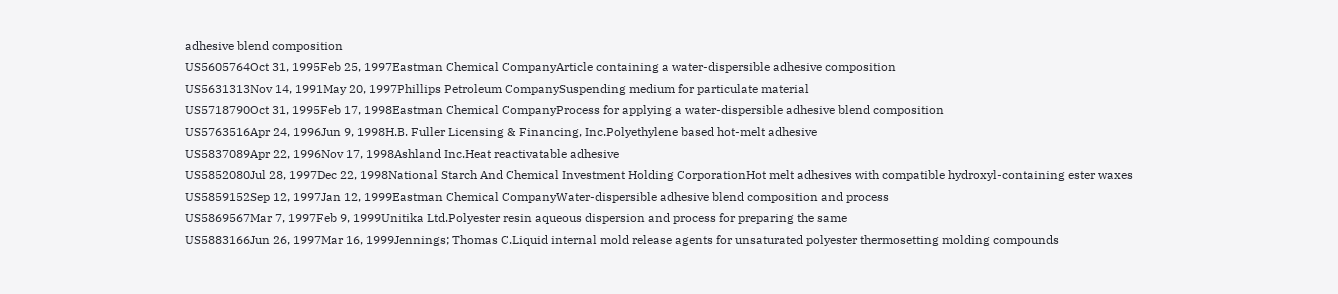adhesive blend composition
US5605764Oct 31, 1995Feb 25, 1997Eastman Chemical CompanyArticle containing a water-dispersible adhesive composition
US5631313Nov 14, 1991May 20, 1997Phillips Petroleum CompanySuspending medium for particulate material
US5718790Oct 31, 1995Feb 17, 1998Eastman Chemical CompanyProcess for applying a water-dispersible adhesive blend composition
US5763516Apr 24, 1996Jun 9, 1998H.B. Fuller Licensing & Financing, Inc.Polyethylene based hot-melt adhesive
US5837089Apr 22, 1996Nov 17, 1998Ashland Inc.Heat reactivatable adhesive
US5852080Jul 28, 1997Dec 22, 1998National Starch And Chemical Investment Holding CorporationHot melt adhesives with compatible hydroxyl-containing ester waxes
US5859152Sep 12, 1997Jan 12, 1999Eastman Chemical CompanyWater-dispersible adhesive blend composition and process
US5869567Mar 7, 1997Feb 9, 1999Unitika Ltd.Polyester resin aqueous dispersion and process for preparing the same
US5883166Jun 26, 1997Mar 16, 1999Jennings; Thomas C.Liquid internal mold release agents for unsaturated polyester thermosetting molding compounds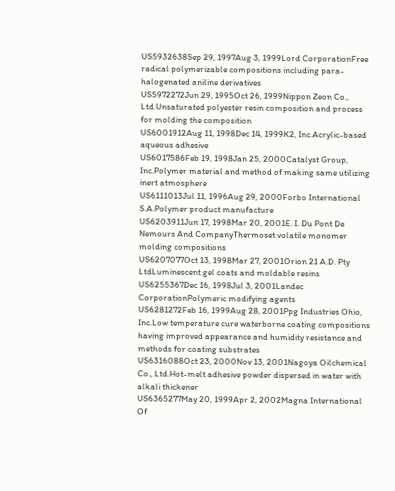US5932638Sep 29, 1997Aug 3, 1999Lord CorporationFree radical polymerizable compositions including para-halogenated aniline derivatives
US5972272Jun 29, 1995Oct 26, 1999Nippon Zeon Co., Ltd.Unsaturated polyester resin composition and process for molding the composition
US6001912Aug 11, 1998Dec 14, 1999K2, Inc.Acrylic-based aqueous adhesive
US6017586Feb 19, 1998Jan 25, 2000Catalyst Group, Inc.Polymer material and method of making same utilizing inert atmosphere
US6111013Jul 11, 1996Aug 29, 2000Forbo International S.A.Polymer product manufacture
US6203911Jun 17, 1998Mar 20, 2001E. I. Du Pont De Nemours And CompanyThermoset volatile monomer molding compositions
US6207077Oct 13, 1998Mar 27, 2001Orion 21 A.D. Pty LtdLuminescent gel coats and moldable resins
US6255367Dec 16, 1998Jul 3, 2001Landec CorporationPolymeric modifying agents
US6281272Feb 16, 1999Aug 28, 2001Ppg Industries Ohio, Inc.Low temperature cure waterborne coating compositions having improved appearance and humidity resistance and methods for coating substrates
US6316088Oct 23, 2000Nov 13, 2001Nagoya Oilchemical Co., Ltd.Hot-melt adhesive powder dispersed in water with alkali thickener
US6365277May 20, 1999Apr 2, 2002Magna International Of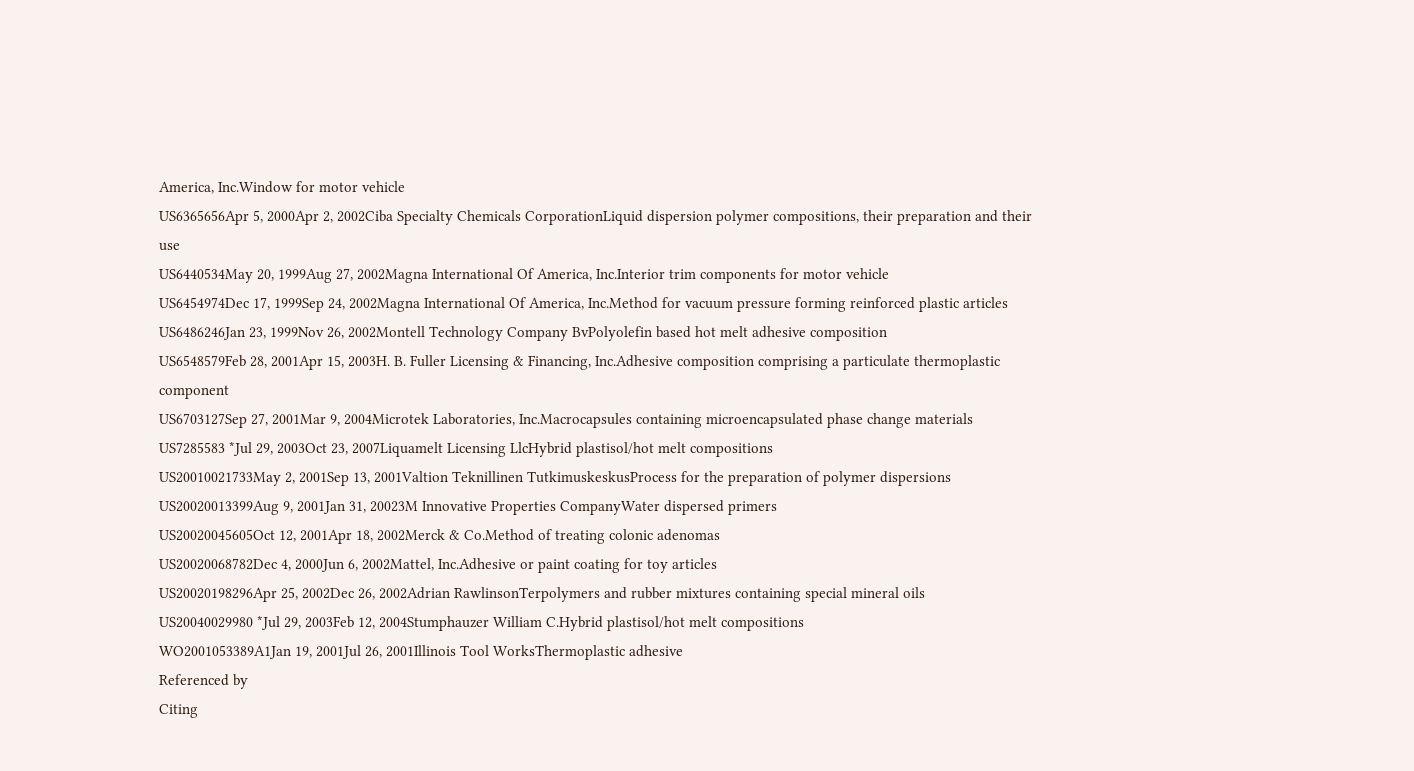America, Inc.Window for motor vehicle
US6365656Apr 5, 2000Apr 2, 2002Ciba Specialty Chemicals CorporationLiquid dispersion polymer compositions, their preparation and their use
US6440534May 20, 1999Aug 27, 2002Magna International Of America, Inc.Interior trim components for motor vehicle
US6454974Dec 17, 1999Sep 24, 2002Magna International Of America, Inc.Method for vacuum pressure forming reinforced plastic articles
US6486246Jan 23, 1999Nov 26, 2002Montell Technology Company BvPolyolefin based hot melt adhesive composition
US6548579Feb 28, 2001Apr 15, 2003H. B. Fuller Licensing & Financing, Inc.Adhesive composition comprising a particulate thermoplastic component
US6703127Sep 27, 2001Mar 9, 2004Microtek Laboratories, Inc.Macrocapsules containing microencapsulated phase change materials
US7285583 *Jul 29, 2003Oct 23, 2007Liquamelt Licensing LlcHybrid plastisol/hot melt compositions
US20010021733May 2, 2001Sep 13, 2001Valtion Teknillinen TutkimuskeskusProcess for the preparation of polymer dispersions
US20020013399Aug 9, 2001Jan 31, 20023M Innovative Properties CompanyWater dispersed primers
US20020045605Oct 12, 2001Apr 18, 2002Merck & Co.Method of treating colonic adenomas
US20020068782Dec 4, 2000Jun 6, 2002Mattel, Inc.Adhesive or paint coating for toy articles
US20020198296Apr 25, 2002Dec 26, 2002Adrian RawlinsonTerpolymers and rubber mixtures containing special mineral oils
US20040029980 *Jul 29, 2003Feb 12, 2004Stumphauzer William C.Hybrid plastisol/hot melt compositions
WO2001053389A1Jan 19, 2001Jul 26, 2001Illinois Tool WorksThermoplastic adhesive
Referenced by
Citing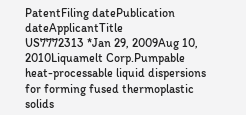PatentFiling datePublication dateApplicantTitle
US7772313 *Jan 29, 2009Aug 10, 2010Liquamelt Corp.Pumpable heat-processable liquid dispersions for forming fused thermoplastic solids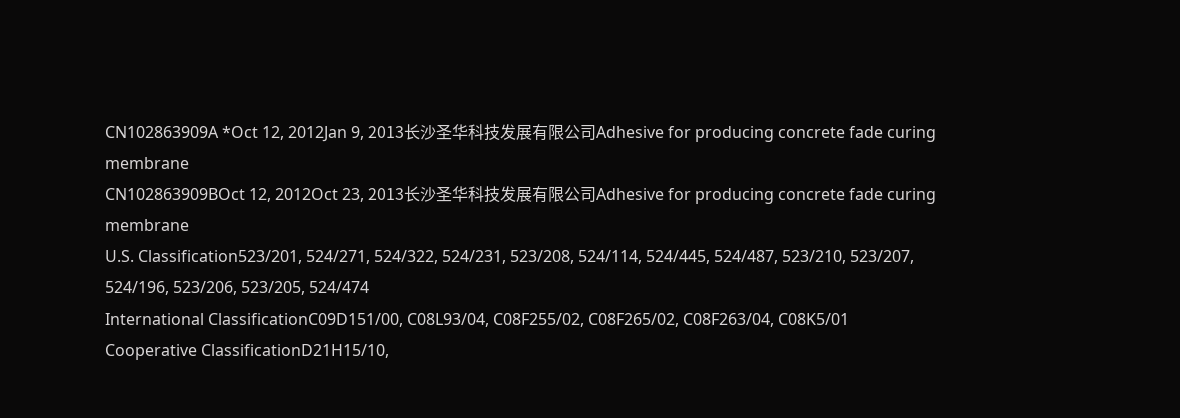CN102863909A *Oct 12, 2012Jan 9, 2013长沙圣华科技发展有限公司Adhesive for producing concrete fade curing membrane
CN102863909BOct 12, 2012Oct 23, 2013长沙圣华科技发展有限公司Adhesive for producing concrete fade curing membrane
U.S. Classification523/201, 524/271, 524/322, 524/231, 523/208, 524/114, 524/445, 524/487, 523/210, 523/207, 524/196, 523/206, 523/205, 524/474
International ClassificationC09D151/00, C08L93/04, C08F255/02, C08F265/02, C08F263/04, C08K5/01
Cooperative ClassificationD21H15/10,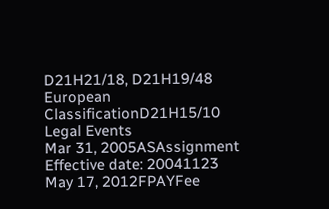D21H21/18, D21H19/48
European ClassificationD21H15/10
Legal Events
Mar 31, 2005ASAssignment
Effective date: 20041123
May 17, 2012FPAYFee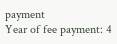payment
Year of fee payment: 4